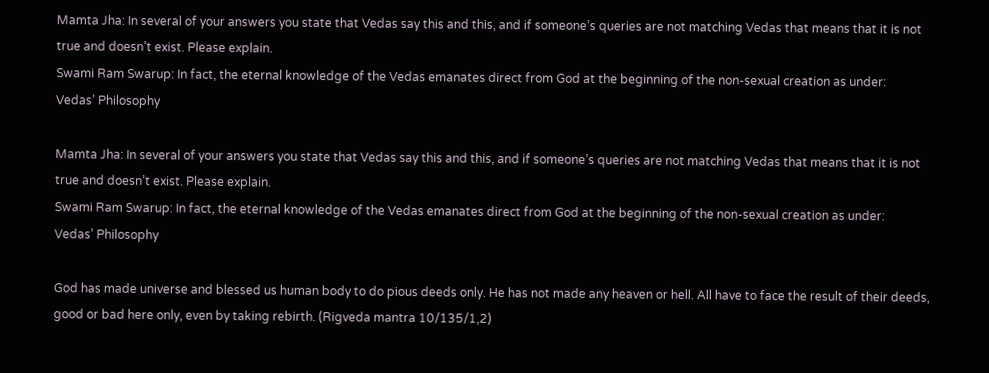Mamta Jha: In several of your answers you state that Vedas say this and this, and if someone’s queries are not matching Vedas that means that it is not true and doesn’t exist. Please explain.
Swami Ram Swarup: In fact, the eternal knowledge of the Vedas emanates direct from God at the beginning of the non-sexual creation as under:
Vedas’ Philosophy

Mamta Jha: In several of your answers you state that Vedas say this and this, and if someone’s queries are not matching Vedas that means that it is not true and doesn’t exist. Please explain.
Swami Ram Swarup: In fact, the eternal knowledge of the Vedas emanates direct from God at the beginning of the non-sexual creation as under:
Vedas’ Philosophy

God has made universe and blessed us human body to do pious deeds only. He has not made any heaven or hell. All have to face the result of their deeds, good or bad here only, even by taking rebirth. (Rigveda mantra 10/135/1,2)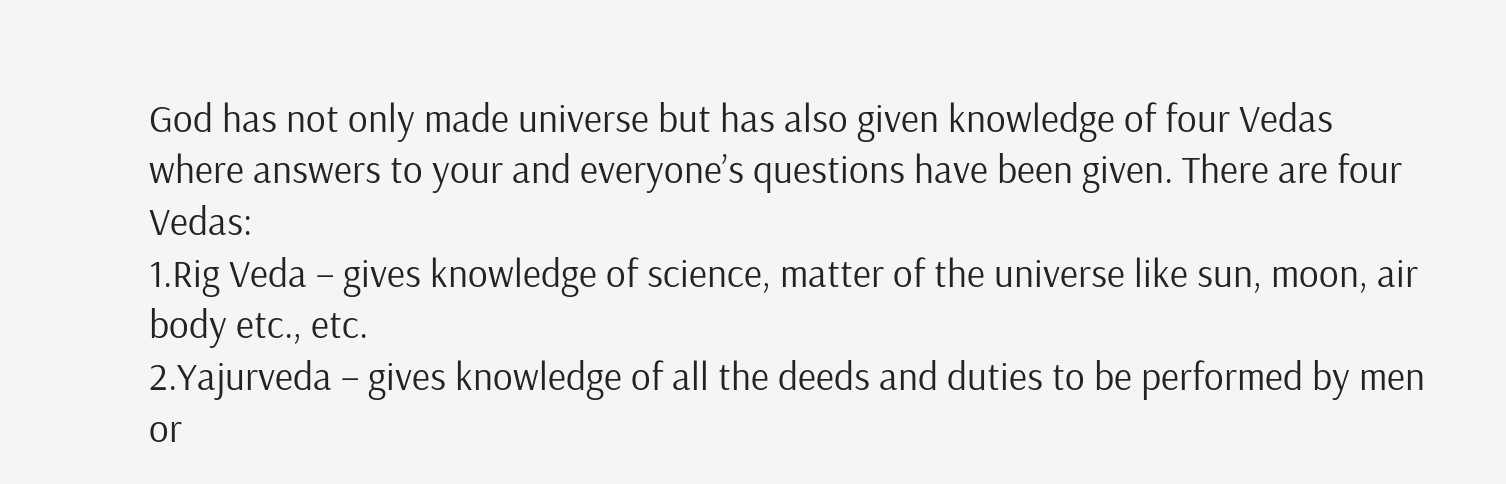God has not only made universe but has also given knowledge of four Vedas where answers to your and everyone’s questions have been given. There are four Vedas:
1.Rig Veda – gives knowledge of science, matter of the universe like sun, moon, air body etc., etc.
2.Yajurveda – gives knowledge of all the deeds and duties to be performed by men or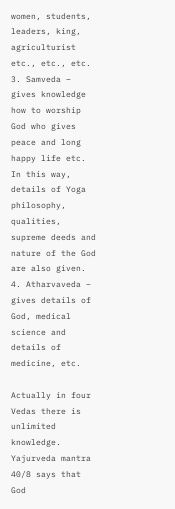women, students, leaders, king, agriculturist etc., etc., etc.
3. Samveda – gives knowledge how to worship God who gives peace and long happy life etc. In this way, details of Yoga philosophy, qualities, supreme deeds and nature of the God are also given.
4. Atharvaveda – gives details of God, medical science and details of medicine, etc.

Actually in four Vedas there is unlimited knowledge. Yajurveda mantra 40/8 says that God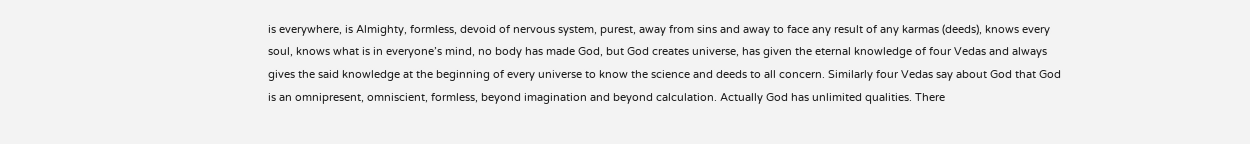is everywhere, is Almighty, formless, devoid of nervous system, purest, away from sins and away to face any result of any karmas (deeds), knows every soul, knows what is in everyone’s mind, no body has made God, but God creates universe, has given the eternal knowledge of four Vedas and always gives the said knowledge at the beginning of every universe to know the science and deeds to all concern. Similarly four Vedas say about God that God is an omnipresent, omniscient, formless, beyond imagination and beyond calculation. Actually God has unlimited qualities. There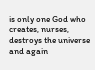is only one God who creates, nurses, destroys the universe and again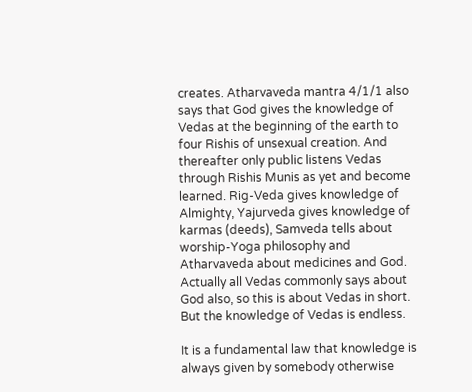creates. Atharvaveda mantra 4/1/1 also says that God gives the knowledge of Vedas at the beginning of the earth to four Rishis of unsexual creation. And thereafter only public listens Vedas through Rishis Munis as yet and become learned. Rig-Veda gives knowledge of Almighty, Yajurveda gives knowledge of karmas (deeds), Samveda tells about worship-Yoga philosophy and Atharvaveda about medicines and God. Actually all Vedas commonly says about God also, so this is about Vedas in short. But the knowledge of Vedas is endless.

It is a fundamental law that knowledge is always given by somebody otherwise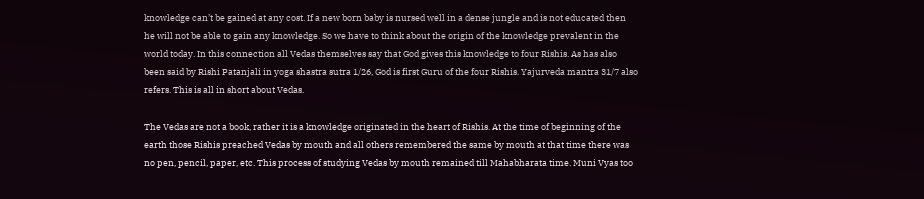knowledge can’t be gained at any cost. If a new born baby is nursed well in a dense jungle and is not educated then he will not be able to gain any knowledge. So we have to think about the origin of the knowledge prevalent in the world today. In this connection all Vedas themselves say that God gives this knowledge to four Rishis. As has also been said by Rishi Patanjali in yoga shastra sutra 1/26, God is first Guru of the four Rishis. Yajurveda mantra 31/7 also refers. This is all in short about Vedas.

The Vedas are not a book, rather it is a knowledge originated in the heart of Rishis. At the time of beginning of the earth those Rishis preached Vedas by mouth and all others remembered the same by mouth at that time there was no pen, pencil, paper, etc. This process of studying Vedas by mouth remained till Mahabharata time. Muni Vyas too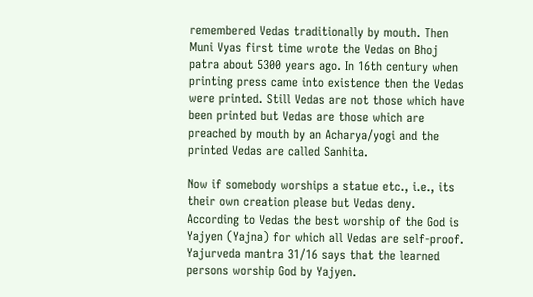remembered Vedas traditionally by mouth. Then Muni Vyas first time wrote the Vedas on Bhoj patra about 5300 years ago. In 16th century when printing press came into existence then the Vedas were printed. Still Vedas are not those which have been printed but Vedas are those which are preached by mouth by an Acharya/yogi and the printed Vedas are called Sanhita.

Now if somebody worships a statue etc., i.e., its their own creation please but Vedas deny. According to Vedas the best worship of the God is Yajyen (Yajna) for which all Vedas are self-proof. Yajurveda mantra 31/16 says that the learned persons worship God by Yajyen.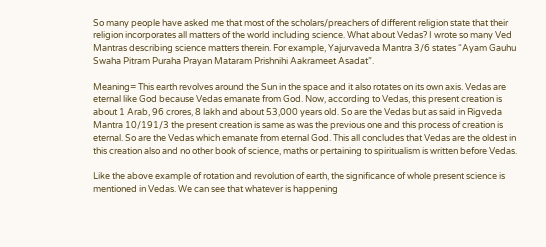So many people have asked me that most of the scholars/preachers of different religion state that their religion incorporates all matters of the world including science. What about Vedas? I wrote so many Ved Mantras describing science matters therein. For example, Yajurvaveda Mantra 3/6 states “Ayam Gauhu Swaha Pitram Puraha Prayan Mataram Prishnihi Aakrameet Asadat”.

Meaning= This earth revolves around the Sun in the space and it also rotates on its own axis. Vedas are eternal like God because Vedas emanate from God. Now, according to Vedas, this present creation is about 1 Arab, 96 crores, 8 lakh and about 53,000 years old. So are the Vedas but as said in Rigveda Mantra 10/191/3 the present creation is same as was the previous one and this process of creation is eternal. So are the Vedas which emanate from eternal God. This all concludes that Vedas are the oldest in this creation also and no other book of science, maths or pertaining to spiritualism is written before Vedas.

Like the above example of rotation and revolution of earth, the significance of whole present science is mentioned in Vedas. We can see that whatever is happening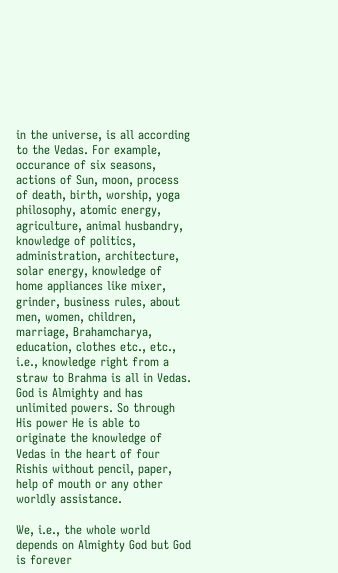in the universe, is all according to the Vedas. For example, occurance of six seasons, actions of Sun, moon, process of death, birth, worship, yoga philosophy, atomic energy, agriculture, animal husbandry, knowledge of politics, administration, architecture, solar energy, knowledge of home appliances like mixer, grinder, business rules, about men, women, children, marriage, Brahamcharya, education, clothes etc., etc., i.e., knowledge right from a straw to Brahma is all in Vedas. God is Almighty and has unlimited powers. So through His power He is able to originate the knowledge of Vedas in the heart of four Rishis without pencil, paper, help of mouth or any other worldly assistance.

We, i.e., the whole world depends on Almighty God but God is forever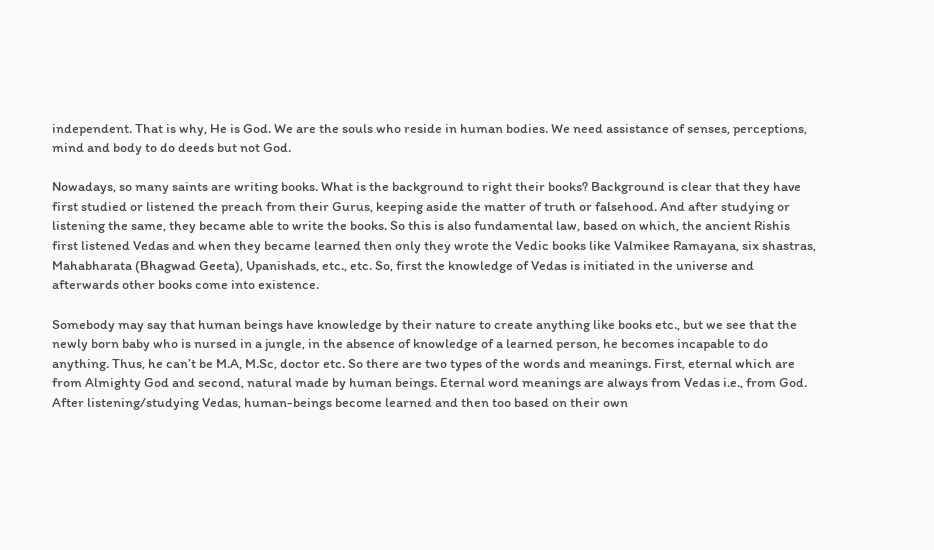independent. That is why, He is God. We are the souls who reside in human bodies. We need assistance of senses, perceptions, mind and body to do deeds but not God.

Nowadays, so many saints are writing books. What is the background to right their books? Background is clear that they have first studied or listened the preach from their Gurus, keeping aside the matter of truth or falsehood. And after studying or listening the same, they became able to write the books. So this is also fundamental law, based on which, the ancient Rishis first listened Vedas and when they became learned then only they wrote the Vedic books like Valmikee Ramayana, six shastras, Mahabharata (Bhagwad Geeta), Upanishads, etc., etc. So, first the knowledge of Vedas is initiated in the universe and afterwards other books come into existence.

Somebody may say that human beings have knowledge by their nature to create anything like books etc., but we see that the newly born baby who is nursed in a jungle, in the absence of knowledge of a learned person, he becomes incapable to do anything. Thus, he can’t be M.A, M.Sc, doctor etc. So there are two types of the words and meanings. First, eternal which are from Almighty God and second, natural made by human beings. Eternal word meanings are always from Vedas i.e., from God. After listening/studying Vedas, human-beings become learned and then too based on their own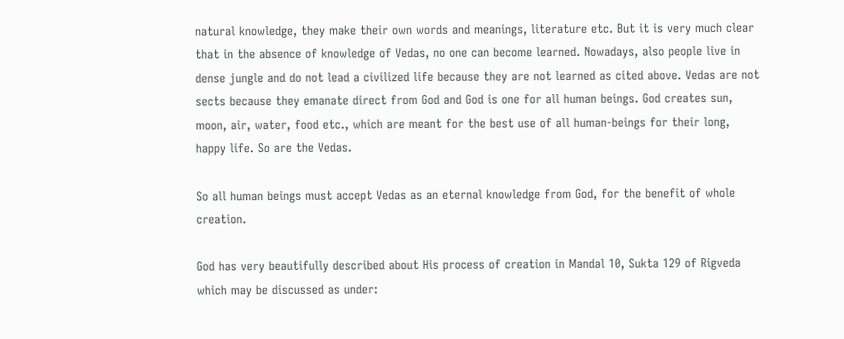natural knowledge, they make their own words and meanings, literature etc. But it is very much clear that in the absence of knowledge of Vedas, no one can become learned. Nowadays, also people live in dense jungle and do not lead a civilized life because they are not learned as cited above. Vedas are not sects because they emanate direct from God and God is one for all human beings. God creates sun, moon, air, water, food etc., which are meant for the best use of all human-beings for their long, happy life. So are the Vedas.

So all human beings must accept Vedas as an eternal knowledge from God, for the benefit of whole creation.

God has very beautifully described about His process of creation in Mandal 10, Sukta 129 of Rigveda which may be discussed as under: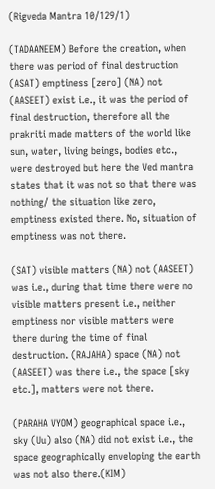(Rigveda Mantra 10/129/1)

(TADAANEEM) Before the creation, when there was period of final destruction (ASAT) emptiness [zero] (NA) not (AASEET) exist i.e., it was the period of final destruction, therefore all the prakriti made matters of the world like sun, water, living beings, bodies etc., were destroyed but here the Ved mantra states that it was not so that there was nothing/ the situation like zero, emptiness existed there. No, situation of emptiness was not there.

(SAT) visible matters (NA) not (AASEET) was i.e., during that time there were no visible matters present i.e., neither emptiness nor visible matters were there during the time of final destruction. (RAJAHA) space (NA) not (AASEET) was there i.e., the space [sky etc.], matters were not there.

(PARAHA VYOM) geographical space i.e., sky (Uu) also (NA) did not exist i.e., the space geographically enveloping the earth was not also there.(KIM)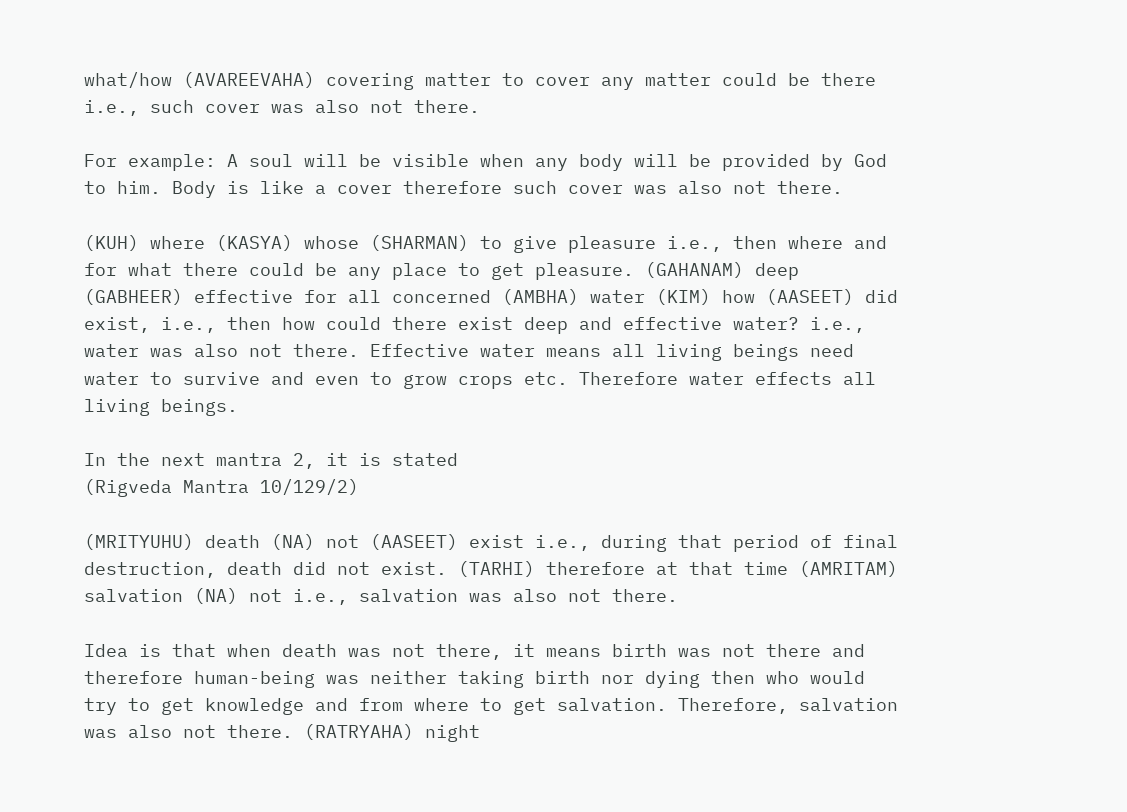what/how (AVAREEVAHA) covering matter to cover any matter could be there i.e., such cover was also not there.

For example: A soul will be visible when any body will be provided by God to him. Body is like a cover therefore such cover was also not there.

(KUH) where (KASYA) whose (SHARMAN) to give pleasure i.e., then where and for what there could be any place to get pleasure. (GAHANAM) deep (GABHEER) effective for all concerned (AMBHA) water (KIM) how (AASEET) did exist, i.e., then how could there exist deep and effective water? i.e., water was also not there. Effective water means all living beings need water to survive and even to grow crops etc. Therefore water effects all living beings.

In the next mantra 2, it is stated
(Rigveda Mantra 10/129/2)

(MRITYUHU) death (NA) not (AASEET) exist i.e., during that period of final destruction, death did not exist. (TARHI) therefore at that time (AMRITAM) salvation (NA) not i.e., salvation was also not there.

Idea is that when death was not there, it means birth was not there and therefore human-being was neither taking birth nor dying then who would try to get knowledge and from where to get salvation. Therefore, salvation was also not there. (RATRYAHA) night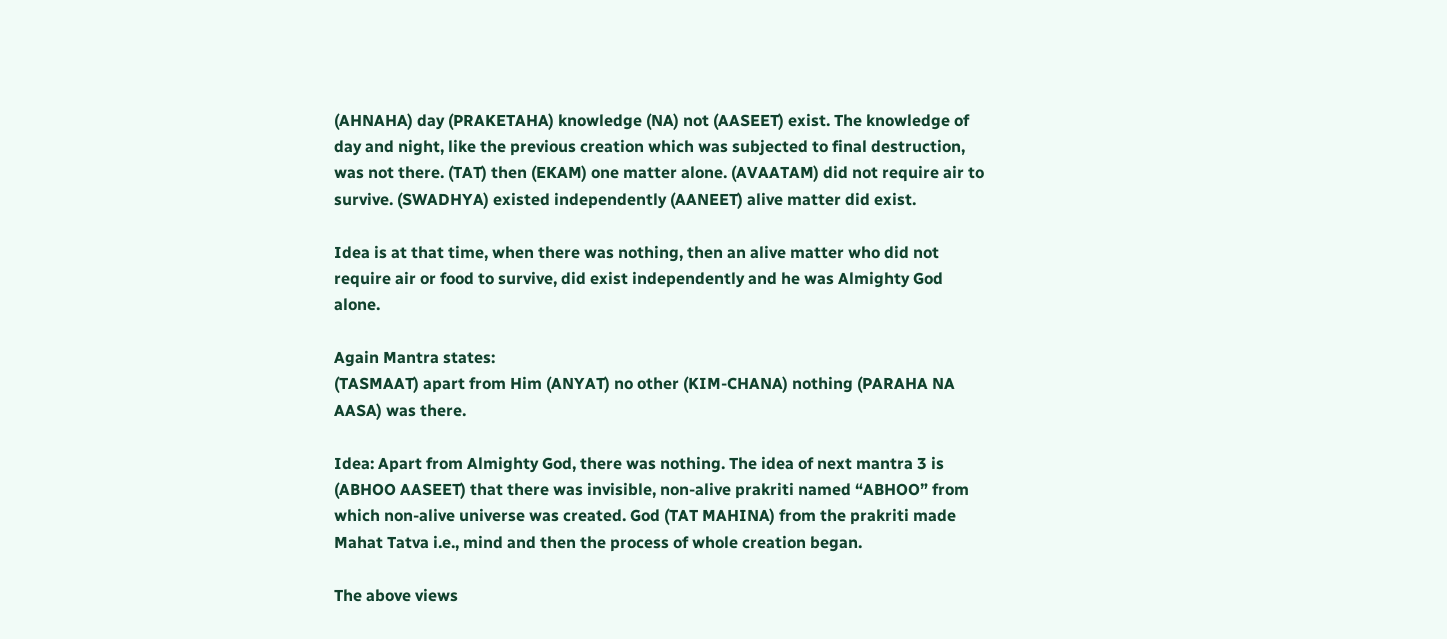(AHNAHA) day (PRAKETAHA) knowledge (NA) not (AASEET) exist. The knowledge of day and night, like the previous creation which was subjected to final destruction, was not there. (TAT) then (EKAM) one matter alone. (AVAATAM) did not require air to survive. (SWADHYA) existed independently (AANEET) alive matter did exist.

Idea is at that time, when there was nothing, then an alive matter who did not require air or food to survive, did exist independently and he was Almighty God alone.

Again Mantra states:
(TASMAAT) apart from Him (ANYAT) no other (KIM-CHANA) nothing (PARAHA NA AASA) was there.

Idea: Apart from Almighty God, there was nothing. The idea of next mantra 3 is (ABHOO AASEET) that there was invisible, non-alive prakriti named “ABHOO” from which non-alive universe was created. God (TAT MAHINA) from the prakriti made Mahat Tatva i.e., mind and then the process of whole creation began.

The above views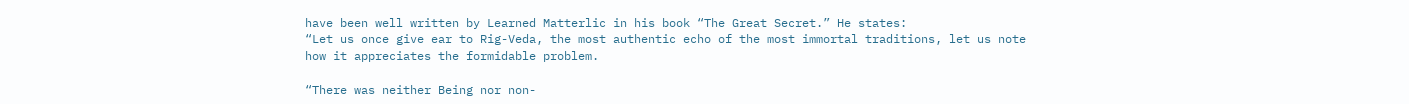have been well written by Learned Matterlic in his book “The Great Secret.” He states:
“Let us once give ear to Rig-Veda, the most authentic echo of the most immortal traditions, let us note how it appreciates the formidable problem.

“There was neither Being nor non-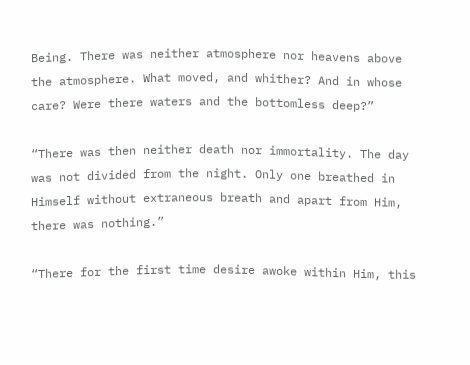Being. There was neither atmosphere nor heavens above the atmosphere. What moved, and whither? And in whose care? Were there waters and the bottomless deep?”

“There was then neither death nor immortality. The day was not divided from the night. Only one breathed in Himself without extraneous breath and apart from Him, there was nothing.”

“There for the first time desire awoke within Him, this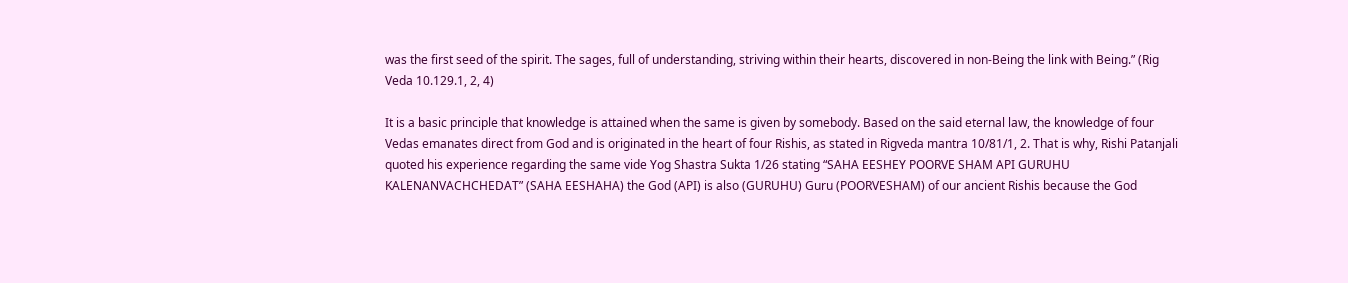was the first seed of the spirit. The sages, full of understanding, striving within their hearts, discovered in non-Being the link with Being.” (Rig Veda 10.129.1, 2, 4)

It is a basic principle that knowledge is attained when the same is given by somebody. Based on the said eternal law, the knowledge of four Vedas emanates direct from God and is originated in the heart of four Rishis, as stated in Rigveda mantra 10/81/1, 2. That is why, Rishi Patanjali quoted his experience regarding the same vide Yog Shastra Sukta 1/26 stating “SAHA EESHEY POORVE SHAM API GURUHU KALENANVACHCHEDAT” (SAHA EESHAHA) the God (API) is also (GURUHU) Guru (POORVESHAM) of our ancient Rishis because the God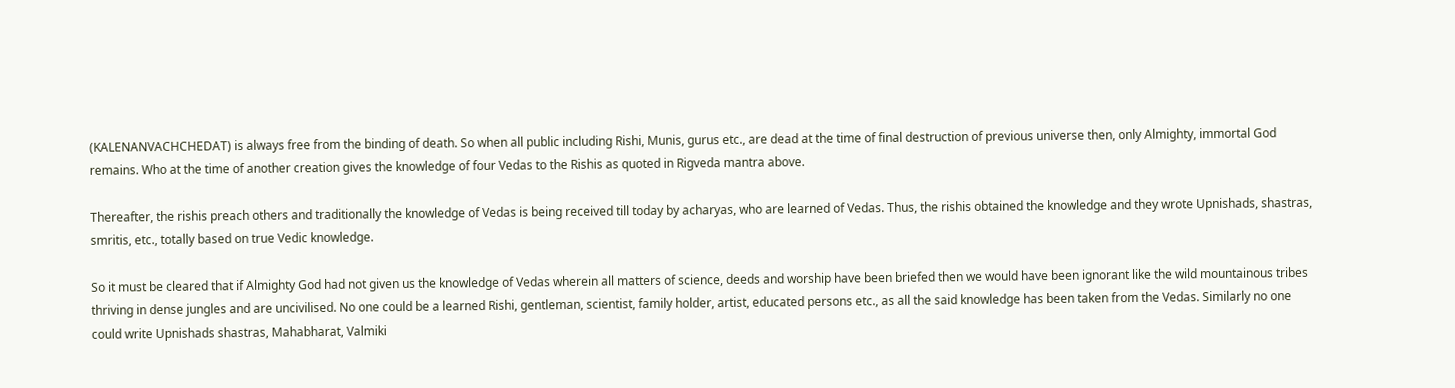(KALENANVACHCHEDAT) is always free from the binding of death. So when all public including Rishi, Munis, gurus etc., are dead at the time of final destruction of previous universe then, only Almighty, immortal God remains. Who at the time of another creation gives the knowledge of four Vedas to the Rishis as quoted in Rigveda mantra above.

Thereafter, the rishis preach others and traditionally the knowledge of Vedas is being received till today by acharyas, who are learned of Vedas. Thus, the rishis obtained the knowledge and they wrote Upnishads, shastras, smritis, etc., totally based on true Vedic knowledge.

So it must be cleared that if Almighty God had not given us the knowledge of Vedas wherein all matters of science, deeds and worship have been briefed then we would have been ignorant like the wild mountainous tribes thriving in dense jungles and are uncivilised. No one could be a learned Rishi, gentleman, scientist, family holder, artist, educated persons etc., as all the said knowledge has been taken from the Vedas. Similarly no one could write Upnishads shastras, Mahabharat, Valmiki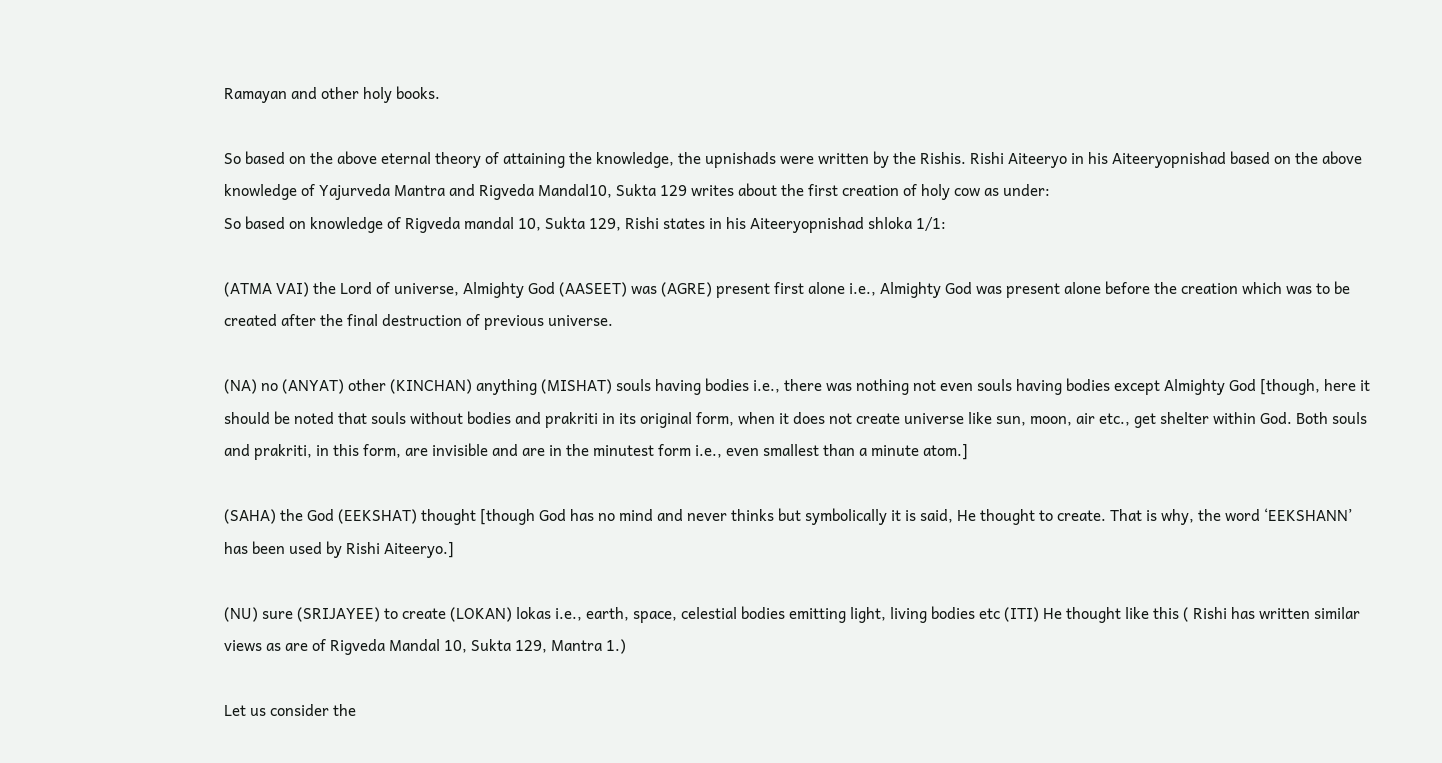Ramayan and other holy books.

So based on the above eternal theory of attaining the knowledge, the upnishads were written by the Rishis. Rishi Aiteeryo in his Aiteeryopnishad based on the above knowledge of Yajurveda Mantra and Rigveda Mandal10, Sukta 129 writes about the first creation of holy cow as under:
So based on knowledge of Rigveda mandal 10, Sukta 129, Rishi states in his Aiteeryopnishad shloka 1/1:

(ATMA VAI) the Lord of universe, Almighty God (AASEET) was (AGRE) present first alone i.e., Almighty God was present alone before the creation which was to be created after the final destruction of previous universe.

(NA) no (ANYAT) other (KINCHAN) anything (MISHAT) souls having bodies i.e., there was nothing not even souls having bodies except Almighty God [though, here it should be noted that souls without bodies and prakriti in its original form, when it does not create universe like sun, moon, air etc., get shelter within God. Both souls and prakriti, in this form, are invisible and are in the minutest form i.e., even smallest than a minute atom.]

(SAHA) the God (EEKSHAT) thought [though God has no mind and never thinks but symbolically it is said, He thought to create. That is why, the word ‘EEKSHANN’ has been used by Rishi Aiteeryo.]

(NU) sure (SRIJAYEE) to create (LOKAN) lokas i.e., earth, space, celestial bodies emitting light, living bodies etc (ITI) He thought like this ( Rishi has written similar views as are of Rigveda Mandal 10, Sukta 129, Mantra 1.)

Let us consider the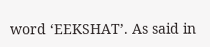word ‘EEKSHAT’. As said in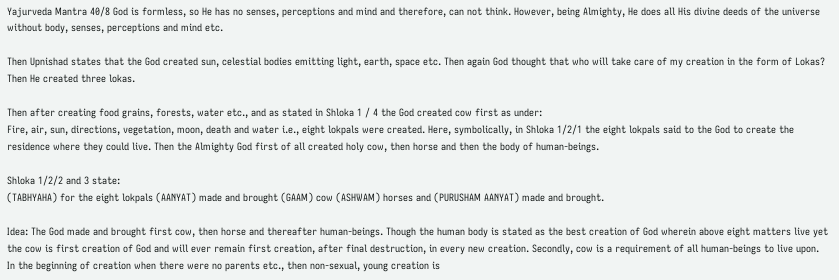Yajurveda Mantra 40/8 God is formless, so He has no senses, perceptions and mind and therefore, can not think. However, being Almighty, He does all His divine deeds of the universe without body, senses, perceptions and mind etc.

Then Upnishad states that the God created sun, celestial bodies emitting light, earth, space etc. Then again God thought that who will take care of my creation in the form of Lokas? Then He created three lokas.

Then after creating food grains, forests, water etc., and as stated in Shloka 1 / 4 the God created cow first as under:
Fire, air, sun, directions, vegetation, moon, death and water i.e., eight lokpals were created. Here, symbolically, in Shloka 1/2/1 the eight lokpals said to the God to create the residence where they could live. Then the Almighty God first of all created holy cow, then horse and then the body of human-beings.

Shloka 1/2/2 and 3 state:
(TABHYAHA) for the eight lokpals (AANYAT) made and brought (GAAM) cow (ASHWAM) horses and (PURUSHAM AANYAT) made and brought.

Idea: The God made and brought first cow, then horse and thereafter human-beings. Though the human body is stated as the best creation of God wherein above eight matters live yet the cow is first creation of God and will ever remain first creation, after final destruction, in every new creation. Secondly, cow is a requirement of all human-beings to live upon. In the beginning of creation when there were no parents etc., then non-sexual, young creation is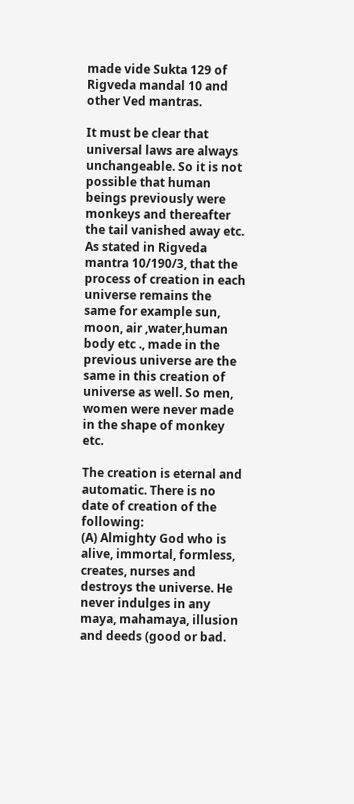made vide Sukta 129 of Rigveda mandal 10 and other Ved mantras.

It must be clear that universal laws are always unchangeable. So it is not possible that human beings previously were monkeys and thereafter the tail vanished away etc. As stated in Rigveda mantra 10/190/3, that the process of creation in each universe remains the same for example sun, moon, air ,water,human body etc ., made in the previous universe are the same in this creation of universe as well. So men, women were never made in the shape of monkey etc.

The creation is eternal and automatic. There is no date of creation of the following:
(A) Almighty God who is alive, immortal, formless, creates, nurses and destroys the universe. He never indulges in any maya, mahamaya, illusion and deeds (good or bad.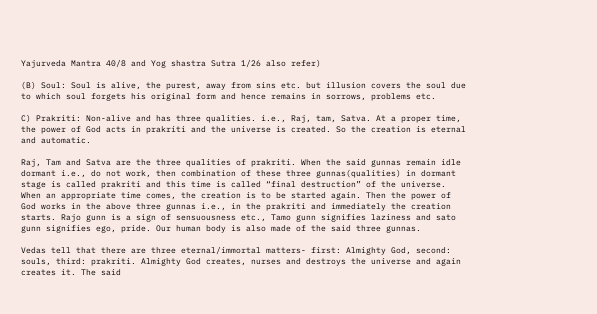Yajurveda Mantra 40/8 and Yog shastra Sutra 1/26 also refer)

(B) Soul: Soul is alive, the purest, away from sins etc. but illusion covers the soul due to which soul forgets his original form and hence remains in sorrows, problems etc.

C) Prakriti: Non-alive and has three qualities. i.e., Raj, tam, Satva. At a proper time, the power of God acts in prakriti and the universe is created. So the creation is eternal and automatic.

Raj, Tam and Satva are the three qualities of prakriti. When the said gunnas remain idle dormant i.e., do not work, then combination of these three gunnas(qualities) in dormant stage is called prakriti and this time is called “final destruction” of the universe. When an appropriate time comes, the creation is to be started again. Then the power of God works in the above three gunnas i.e., in the prakriti and immediately the creation starts. Rajo gunn is a sign of sensuousness etc., Tamo gunn signifies laziness and sato gunn signifies ego, pride. Our human body is also made of the said three gunnas.

Vedas tell that there are three eternal/immortal matters- first: Almighty God, second: souls, third: prakriti. Almighty God creates, nurses and destroys the universe and again creates it. The said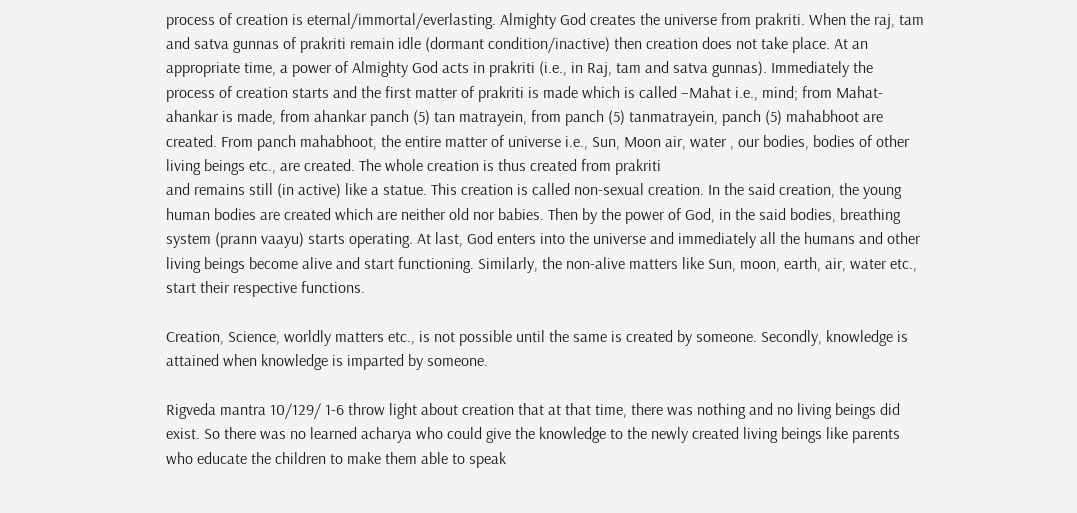process of creation is eternal/immortal/everlasting. Almighty God creates the universe from prakriti. When the raj, tam and satva gunnas of prakriti remain idle (dormant condition/inactive) then creation does not take place. At an appropriate time, a power of Almighty God acts in prakriti (i.e., in Raj, tam and satva gunnas). Immediately the process of creation starts and the first matter of prakriti is made which is called –Mahat i.e., mind; from Mahat- ahankar is made, from ahankar panch (5) tan matrayein, from panch (5) tanmatrayein, panch (5) mahabhoot are created. From panch mahabhoot, the entire matter of universe i.e., Sun, Moon air, water , our bodies, bodies of other living beings etc., are created. The whole creation is thus created from prakriti
and remains still (in active) like a statue. This creation is called non-sexual creation. In the said creation, the young human bodies are created which are neither old nor babies. Then by the power of God, in the said bodies, breathing system (prann vaayu) starts operating. At last, God enters into the universe and immediately all the humans and other living beings become alive and start functioning. Similarly, the non-alive matters like Sun, moon, earth, air, water etc., start their respective functions.

Creation, Science, worldly matters etc., is not possible until the same is created by someone. Secondly, knowledge is attained when knowledge is imparted by someone.

Rigveda mantra 10/129/ 1-6 throw light about creation that at that time, there was nothing and no living beings did exist. So there was no learned acharya who could give the knowledge to the newly created living beings like parents who educate the children to make them able to speak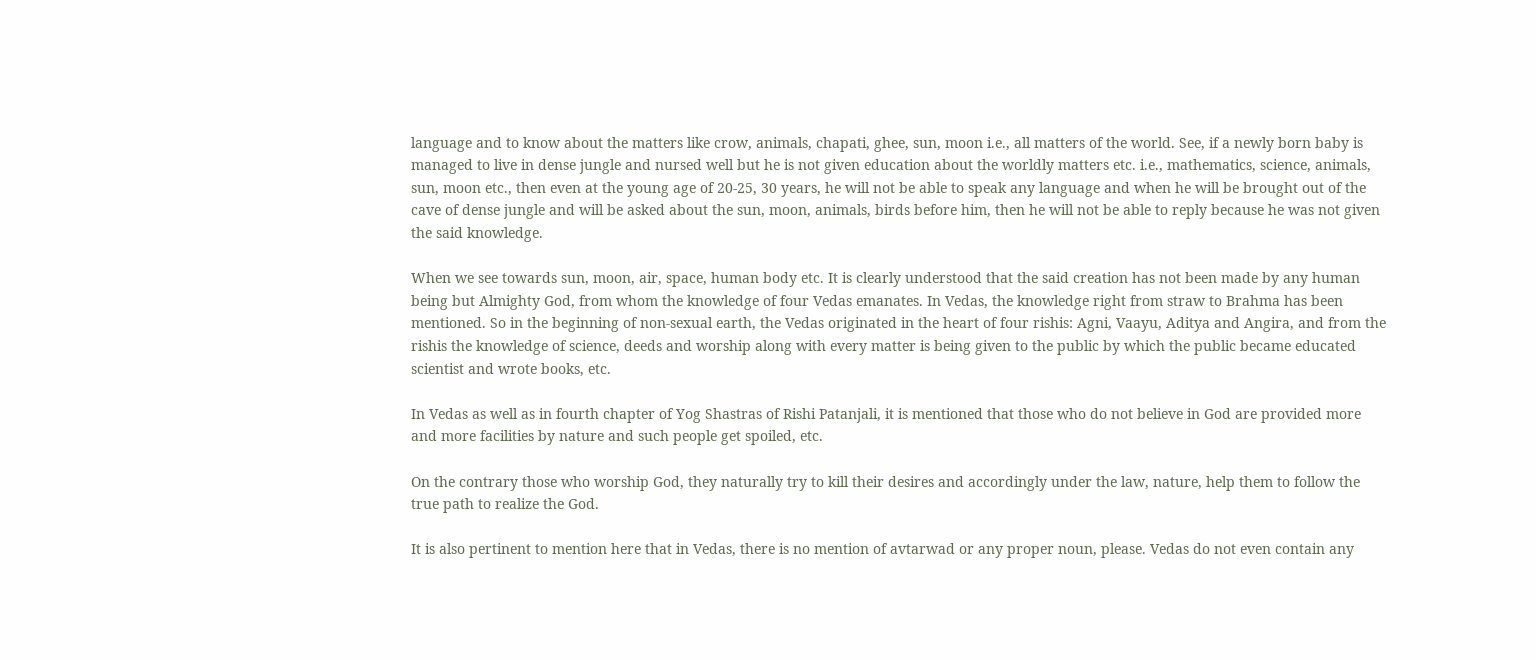language and to know about the matters like crow, animals, chapati, ghee, sun, moon i.e., all matters of the world. See, if a newly born baby is managed to live in dense jungle and nursed well but he is not given education about the worldly matters etc. i.e., mathematics, science, animals, sun, moon etc., then even at the young age of 20-25, 30 years, he will not be able to speak any language and when he will be brought out of the cave of dense jungle and will be asked about the sun, moon, animals, birds before him, then he will not be able to reply because he was not given the said knowledge.

When we see towards sun, moon, air, space, human body etc. It is clearly understood that the said creation has not been made by any human being but Almighty God, from whom the knowledge of four Vedas emanates. In Vedas, the knowledge right from straw to Brahma has been mentioned. So in the beginning of non-sexual earth, the Vedas originated in the heart of four rishis: Agni, Vaayu, Aditya and Angira, and from the rishis the knowledge of science, deeds and worship along with every matter is being given to the public by which the public became educated scientist and wrote books, etc.

In Vedas as well as in fourth chapter of Yog Shastras of Rishi Patanjali, it is mentioned that those who do not believe in God are provided more and more facilities by nature and such people get spoiled, etc.

On the contrary those who worship God, they naturally try to kill their desires and accordingly under the law, nature, help them to follow the true path to realize the God.

It is also pertinent to mention here that in Vedas, there is no mention of avtarwad or any proper noun, please. Vedas do not even contain any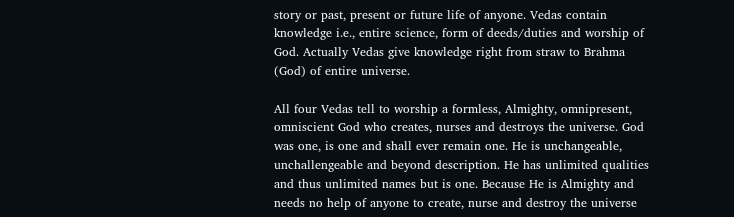story or past, present or future life of anyone. Vedas contain knowledge i.e., entire science, form of deeds/duties and worship of God. Actually Vedas give knowledge right from straw to Brahma (God) of entire universe.

All four Vedas tell to worship a formless, Almighty, omnipresent, omniscient God who creates, nurses and destroys the universe. God was one, is one and shall ever remain one. He is unchangeable, unchallengeable and beyond description. He has unlimited qualities and thus unlimited names but is one. Because He is Almighty and needs no help of anyone to create, nurse and destroy the universe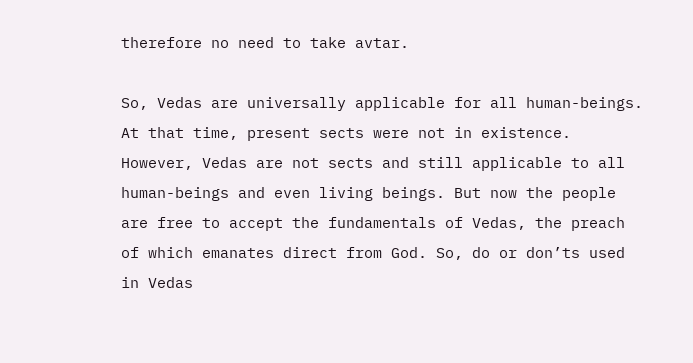therefore no need to take avtar.

So, Vedas are universally applicable for all human-beings. At that time, present sects were not in existence. However, Vedas are not sects and still applicable to all human-beings and even living beings. But now the people are free to accept the fundamentals of Vedas, the preach of which emanates direct from God. So, do or don’ts used in Vedas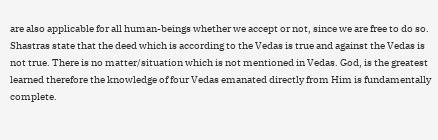are also applicable for all human-beings whether we accept or not, since we are free to do so. Shastras state that the deed which is according to the Vedas is true and against the Vedas is not true. There is no matter/situation which is not mentioned in Vedas. God, is the greatest learned therefore the knowledge of four Vedas emanated directly from Him is fundamentally complete.